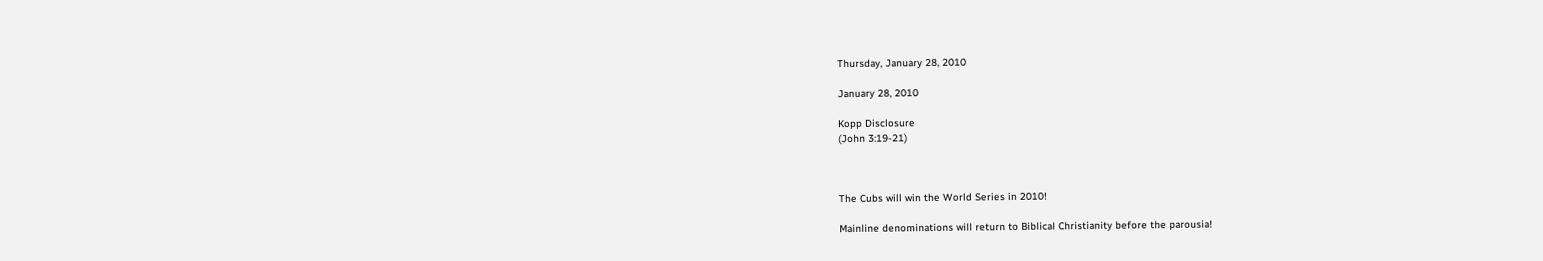Thursday, January 28, 2010

January 28, 2010

Kopp Disclosure
(John 3:19-21)



The Cubs will win the World Series in 2010!

Mainline denominations will return to Biblical Christianity before the parousia!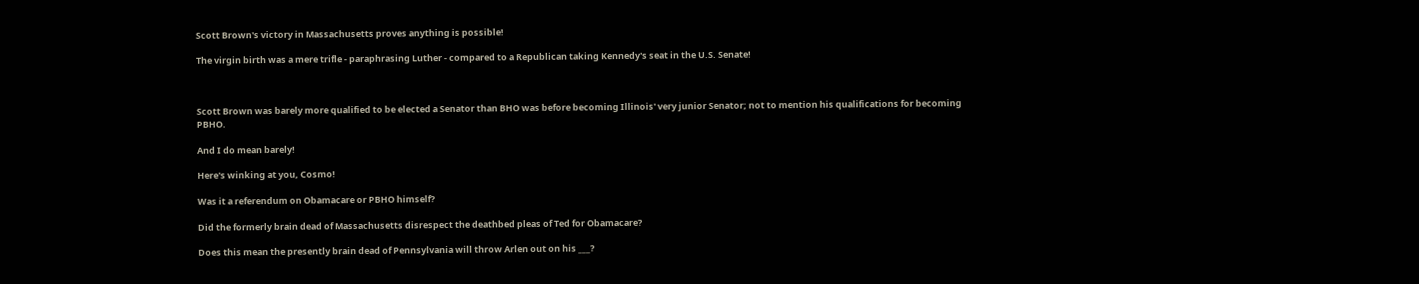Scott Brown's victory in Massachusetts proves anything is possible!

The virgin birth was a mere trifle - paraphrasing Luther - compared to a Republican taking Kennedy's seat in the U.S. Senate!



Scott Brown was barely more qualified to be elected a Senator than BHO was before becoming Illinois' very junior Senator; not to mention his qualifications for becoming PBHO.

And I do mean barely!

Here's winking at you, Cosmo!

Was it a referendum on Obamacare or PBHO himself?

Did the formerly brain dead of Massachusetts disrespect the deathbed pleas of Ted for Obamacare?

Does this mean the presently brain dead of Pennsylvania will throw Arlen out on his ___?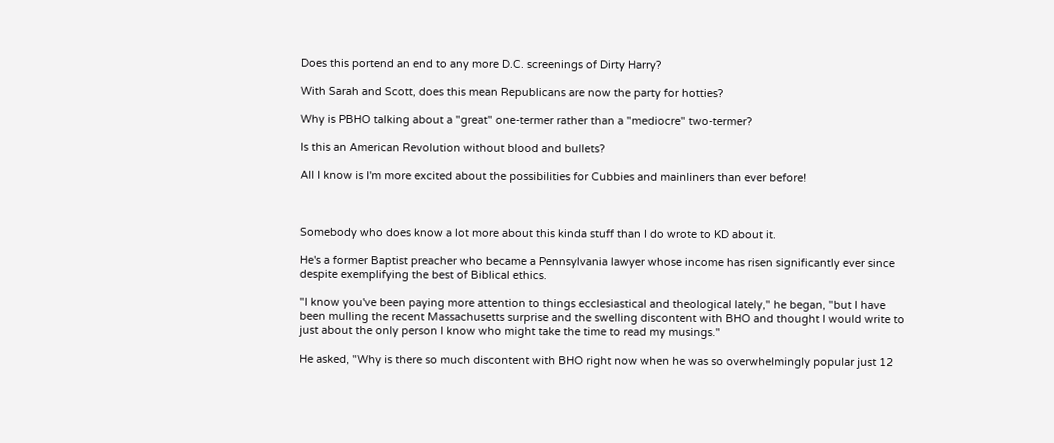Does this portend an end to any more D.C. screenings of Dirty Harry?

With Sarah and Scott, does this mean Republicans are now the party for hotties?

Why is PBHO talking about a "great" one-termer rather than a "mediocre" two-termer?

Is this an American Revolution without blood and bullets?

All I know is I'm more excited about the possibilities for Cubbies and mainliners than ever before!



Somebody who does know a lot more about this kinda stuff than I do wrote to KD about it.

He's a former Baptist preacher who became a Pennsylvania lawyer whose income has risen significantly ever since despite exemplifying the best of Biblical ethics.

"I know you've been paying more attention to things ecclesiastical and theological lately," he began, "but I have been mulling the recent Massachusetts surprise and the swelling discontent with BHO and thought I would write to just about the only person I know who might take the time to read my musings."

He asked, "Why is there so much discontent with BHO right now when he was so overwhelmingly popular just 12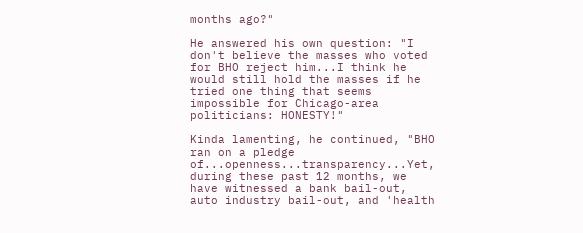months ago?"

He answered his own question: "I don't believe the masses who voted for BHO reject him...I think he would still hold the masses if he tried one thing that seems impossible for Chicago-area politicians: HONESTY!"

Kinda lamenting, he continued, "BHO ran on a pledge of...openness...transparency...Yet, during these past 12 months, we have witnessed a bank bail-out, auto industry bail-out, and 'health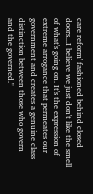care reform' fashioned behind closed doors...I believe we just don't like the smell of what's going on. It's the expression of extreme arrogance that permeates our government and creates a genuine class distinction between those who govern and the governed."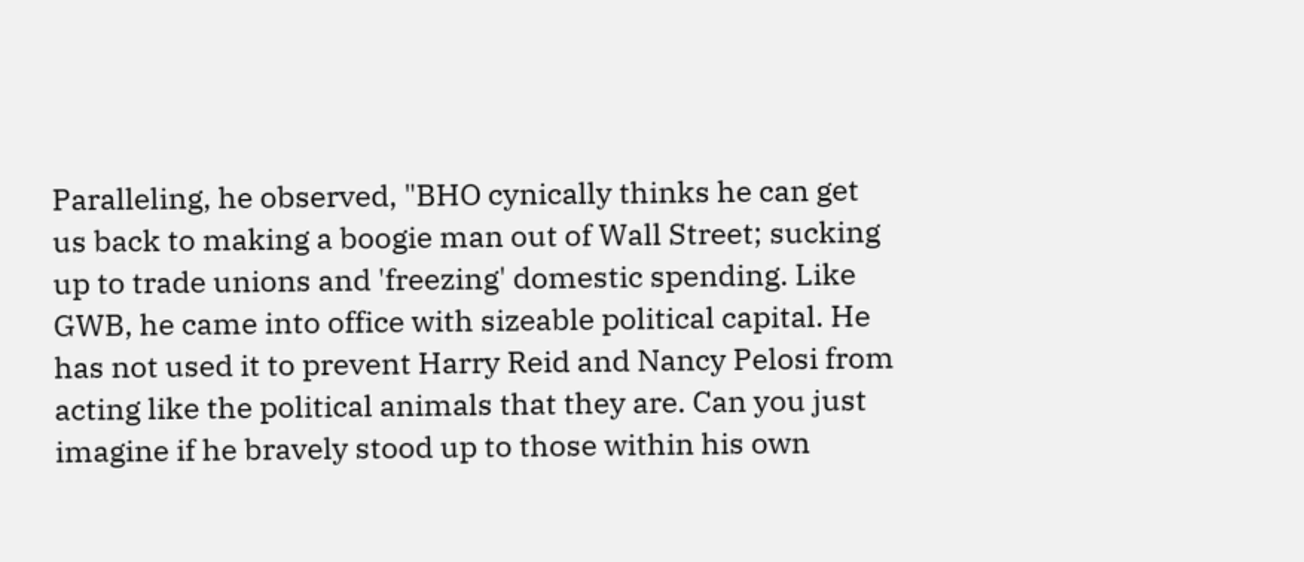Paralleling, he observed, "BHO cynically thinks he can get us back to making a boogie man out of Wall Street; sucking up to trade unions and 'freezing' domestic spending. Like GWB, he came into office with sizeable political capital. He has not used it to prevent Harry Reid and Nancy Pelosi from acting like the political animals that they are. Can you just imagine if he bravely stood up to those within his own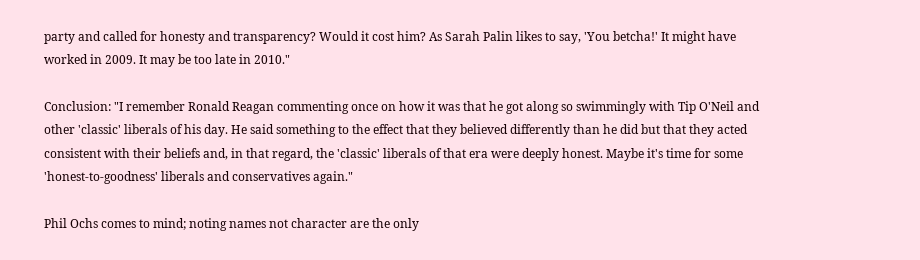party and called for honesty and transparency? Would it cost him? As Sarah Palin likes to say, 'You betcha!' It might have worked in 2009. It may be too late in 2010."

Conclusion: "I remember Ronald Reagan commenting once on how it was that he got along so swimmingly with Tip O'Neil and other 'classic' liberals of his day. He said something to the effect that they believed differently than he did but that they acted consistent with their beliefs and, in that regard, the 'classic' liberals of that era were deeply honest. Maybe it's time for some 'honest-to-goodness' liberals and conservatives again."

Phil Ochs comes to mind; noting names not character are the only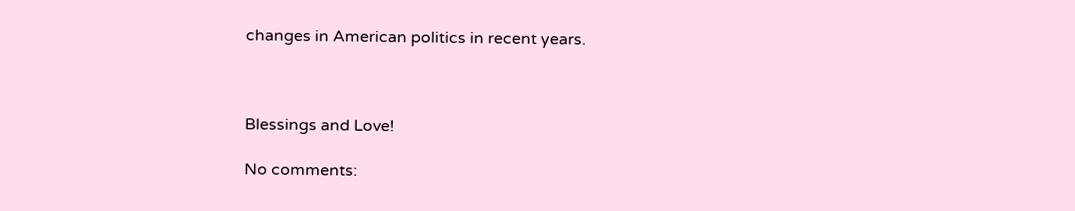changes in American politics in recent years.



Blessings and Love!

No comments: